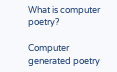What is computer poetry?

Computer generated poetry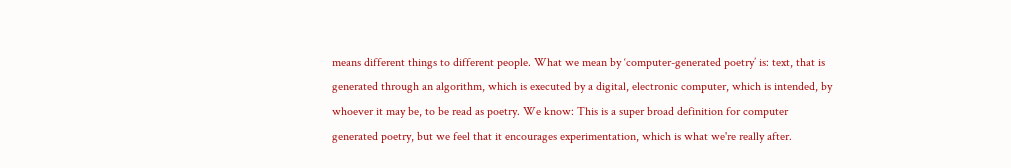means different things to different people. What we mean by ‘computer-generated poetry’ is: text, that is generated through an algorithm, which is executed by a digital, electronic computer, which is intended, by whoever it may be, to be read as poetry. We know: This is a super broad definition for computer generated poetry, but we feel that it encourages experimentation, which is what we're really after.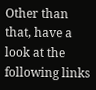Other than that, have a look at the following links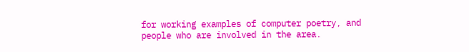for working examples of computer poetry, and people who are involved in the area.